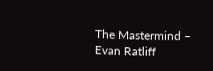The Mastermind – Evan Ratliff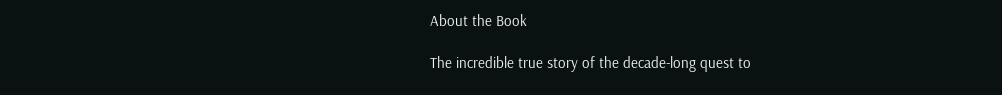About the Book

The incredible true story of the decade-long quest to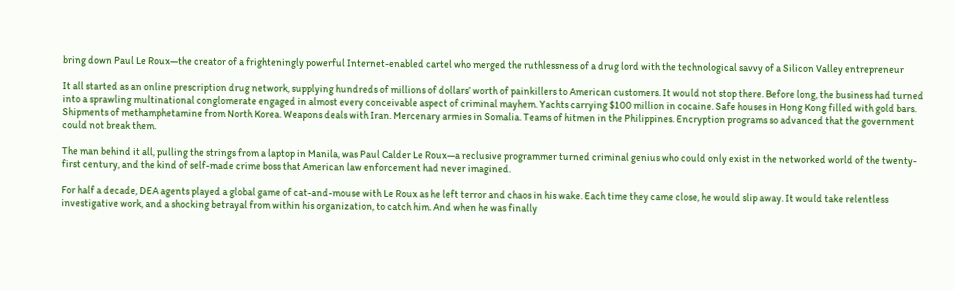bring down Paul Le Roux—the creator of a frighteningly powerful Internet-enabled cartel who merged the ruthlessness of a drug lord with the technological savvy of a Silicon Valley entrepreneur

It all started as an online prescription drug network, supplying hundreds of millions of dollars’ worth of painkillers to American customers. It would not stop there. Before long, the business had turned into a sprawling multinational conglomerate engaged in almost every conceivable aspect of criminal mayhem. Yachts carrying $100 million in cocaine. Safe houses in Hong Kong filled with gold bars. Shipments of methamphetamine from North Korea. Weapons deals with Iran. Mercenary armies in Somalia. Teams of hitmen in the Philippines. Encryption programs so advanced that the government could not break them.

The man behind it all, pulling the strings from a laptop in Manila, was Paul Calder Le Roux—a reclusive programmer turned criminal genius who could only exist in the networked world of the twenty-first century, and the kind of self-made crime boss that American law enforcement had never imagined.

For half a decade, DEA agents played a global game of cat-and-mouse with Le Roux as he left terror and chaos in his wake. Each time they came close, he would slip away. It would take relentless investigative work, and a shocking betrayal from within his organization, to catch him. And when he was finally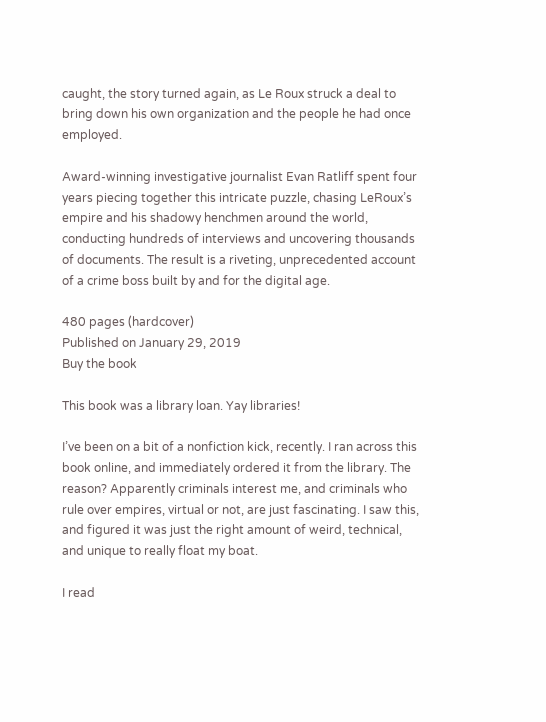caught, the story turned again, as Le Roux struck a deal to bring down his own organization and the people he had once employed.

Award-winning investigative journalist Evan Ratliff spent four years piecing together this intricate puzzle, chasing LeRoux’s empire and his shadowy henchmen around the world, conducting hundreds of interviews and uncovering thousands of documents. The result is a riveting, unprecedented account of a crime boss built by and for the digital age.

480 pages (hardcover)
Published on January 29, 2019
Buy the book

This book was a library loan. Yay libraries!

I’ve been on a bit of a nonfiction kick, recently. I ran across this book online, and immediately ordered it from the library. The reason? Apparently criminals interest me, and criminals who rule over empires, virtual or not, are just fascinating. I saw this, and figured it was just the right amount of weird, technical, and unique to really float my boat.

I read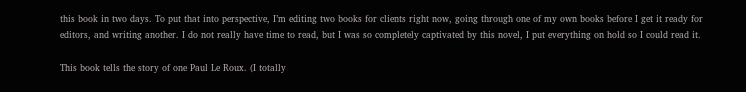this book in two days. To put that into perspective, I’m editing two books for clients right now, going through one of my own books before I get it ready for editors, and writing another. I do not really have time to read, but I was so completely captivated by this novel, I put everything on hold so I could read it.

This book tells the story of one Paul Le Roux. (I totally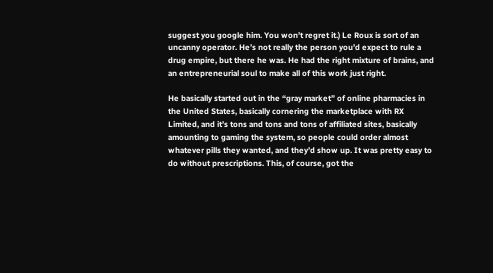suggest you google him. You won’t regret it.) Le Roux is sort of an uncanny operator. He’s not really the person you’d expect to rule a drug empire, but there he was. He had the right mixture of brains, and an entrepreneurial soul to make all of this work just right.

He basically started out in the “gray market” of online pharmacies in the United States, basically cornering the marketplace with RX Limited, and it’s tons and tons and tons of affiliated sites, basically amounting to gaming the system, so people could order almost whatever pills they wanted, and they’d show up. It was pretty easy to do without prescriptions. This, of course, got the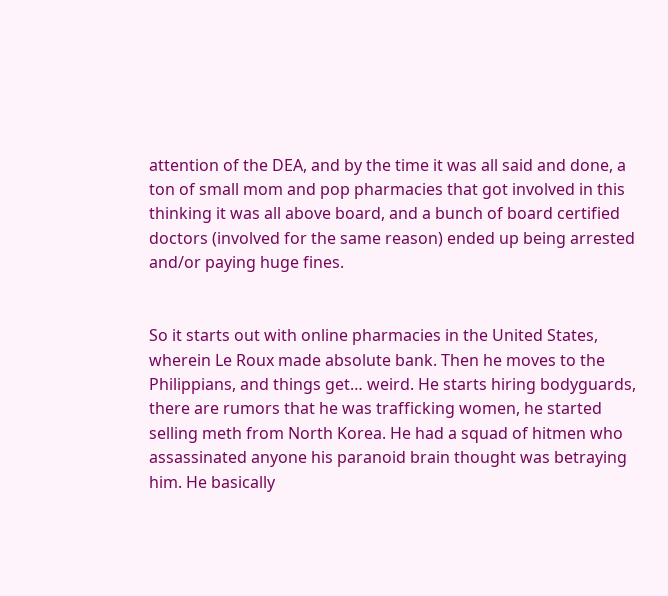attention of the DEA, and by the time it was all said and done, a ton of small mom and pop pharmacies that got involved in this thinking it was all above board, and a bunch of board certified doctors (involved for the same reason) ended up being arrested and/or paying huge fines.


So it starts out with online pharmacies in the United States, wherein Le Roux made absolute bank. Then he moves to the Philippians, and things get… weird. He starts hiring bodyguards, there are rumors that he was trafficking women, he started selling meth from North Korea. He had a squad of hitmen who assassinated anyone his paranoid brain thought was betraying him. He basically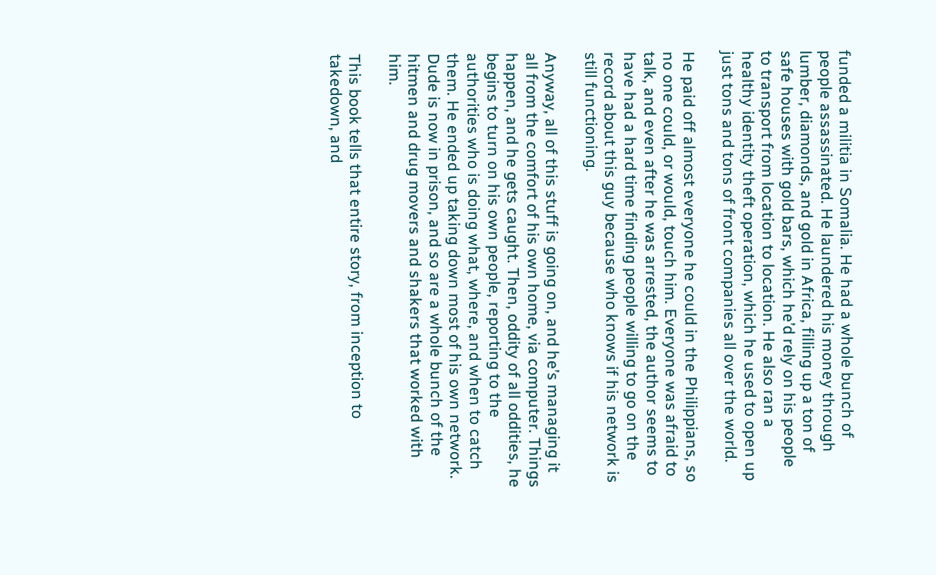funded a militia in Somalia. He had a whole bunch of people assassinated. He laundered his money through lumber, diamonds, and gold in Africa, filling up a ton of safe houses with gold bars, which he’d rely on his people to transport from location to location. He also ran a healthy identity theft operation, which he used to open up just tons and tons of front companies all over the world.

He paid off almost everyone he could in the Philippians, so no one could, or would, touch him. Everyone was afraid to talk, and even after he was arrested, the author seems to have had a hard time finding people willing to go on the record about this guy because who knows if his network is still functioning.

Anyway, all of this stuff is going on, and he’s managing it all from the comfort of his own home, via computer. Things happen, and he gets caught. Then, oddity of all oddities, he begins to turn on his own people, reporting to the authorities who is doing what, where, and when to catch them. He ended up taking down most of his own network. Dude is now in prison, and so are a whole bunch of the hitmen and drug movers and shakers that worked with him.

This book tells that entire story, from inception to takedown, and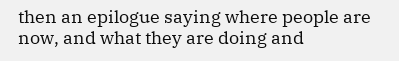then an epilogue saying where people are now, and what they are doing and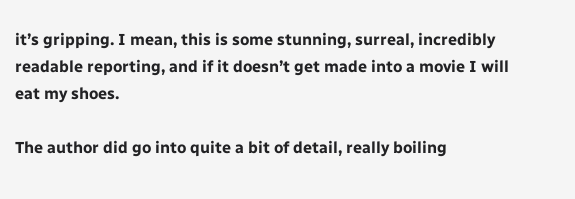it’s gripping. I mean, this is some stunning, surreal, incredibly readable reporting, and if it doesn’t get made into a movie I will eat my shoes.

The author did go into quite a bit of detail, really boiling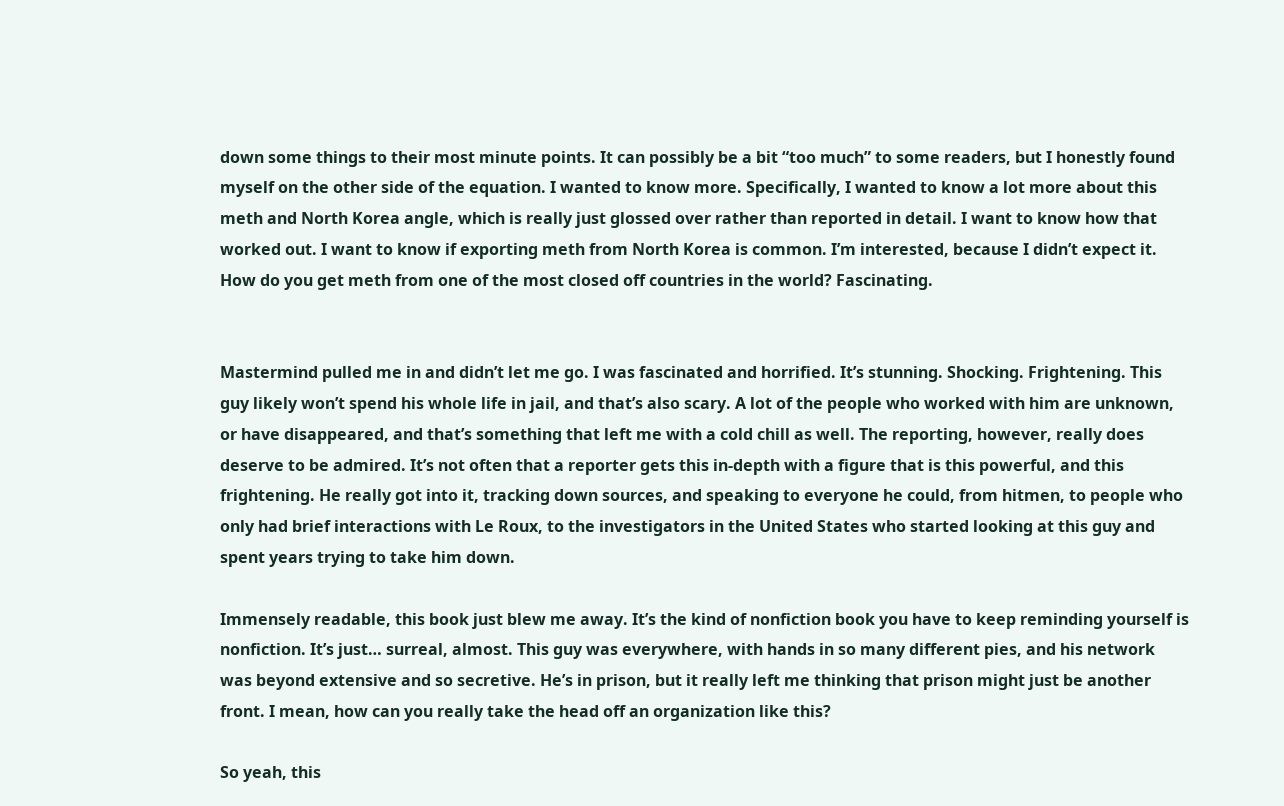down some things to their most minute points. It can possibly be a bit “too much” to some readers, but I honestly found myself on the other side of the equation. I wanted to know more. Specifically, I wanted to know a lot more about this meth and North Korea angle, which is really just glossed over rather than reported in detail. I want to know how that worked out. I want to know if exporting meth from North Korea is common. I’m interested, because I didn’t expect it. How do you get meth from one of the most closed off countries in the world? Fascinating.


Mastermind pulled me in and didn’t let me go. I was fascinated and horrified. It’s stunning. Shocking. Frightening. This guy likely won’t spend his whole life in jail, and that’s also scary. A lot of the people who worked with him are unknown, or have disappeared, and that’s something that left me with a cold chill as well. The reporting, however, really does deserve to be admired. It’s not often that a reporter gets this in-depth with a figure that is this powerful, and this frightening. He really got into it, tracking down sources, and speaking to everyone he could, from hitmen, to people who only had brief interactions with Le Roux, to the investigators in the United States who started looking at this guy and spent years trying to take him down.

Immensely readable, this book just blew me away. It’s the kind of nonfiction book you have to keep reminding yourself is nonfiction. It’s just… surreal, almost. This guy was everywhere, with hands in so many different pies, and his network was beyond extensive and so secretive. He’s in prison, but it really left me thinking that prison might just be another front. I mean, how can you really take the head off an organization like this?

So yeah, this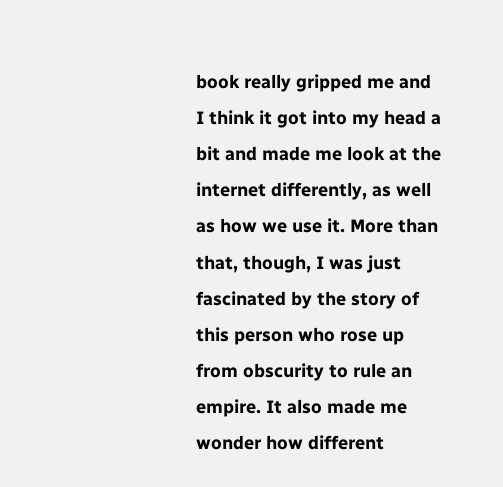book really gripped me and I think it got into my head a bit and made me look at the internet differently, as well as how we use it. More than that, though, I was just fascinated by the story of this person who rose up from obscurity to rule an empire. It also made me wonder how different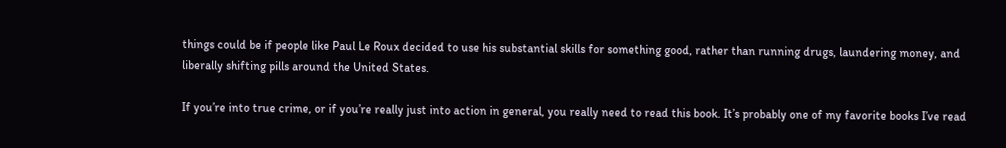things could be if people like Paul Le Roux decided to use his substantial skills for something good, rather than running drugs, laundering money, and liberally shifting pills around the United States.

If you’re into true crime, or if you’re really just into action in general, you really need to read this book. It’s probably one of my favorite books I’ve read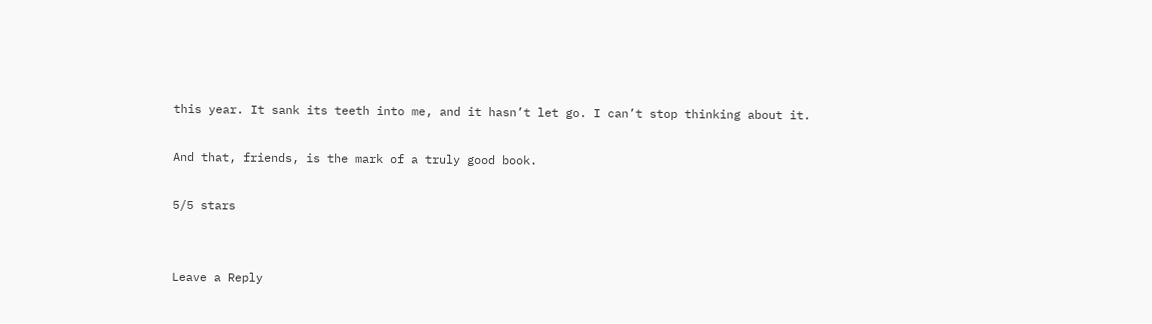this year. It sank its teeth into me, and it hasn’t let go. I can’t stop thinking about it.

And that, friends, is the mark of a truly good book.

5/5 stars


Leave a Reply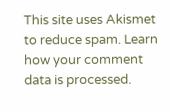This site uses Akismet to reduce spam. Learn how your comment data is processed.